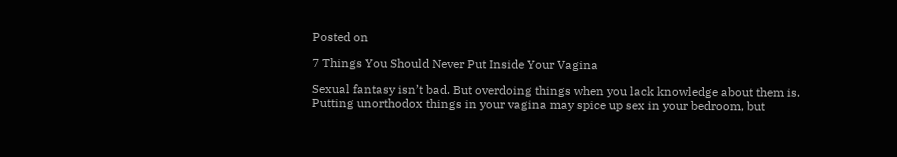Posted on

7 Things You Should Never Put Inside Your Vagina

Sexual fantasy isn’t bad. But overdoing things when you lack knowledge about them is. Putting unorthodox things in your vagina may spice up sex in your bedroom, but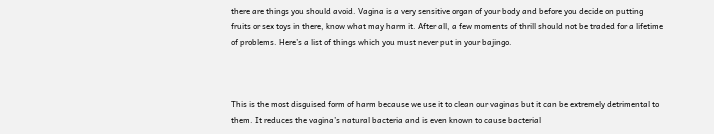there are things you should avoid. Vagina is a very sensitive organ of your body and before you decide on putting fruits or sex toys in there, know what may harm it. After all, a few moments of thrill should not be traded for a lifetime of problems. Here’s a list of things which you must never put in your bajingo.



This is the most disguised form of harm because we use it to clean our vaginas but it can be extremely detrimental to them. It reduces the vagina’s natural bacteria and is even known to cause bacterial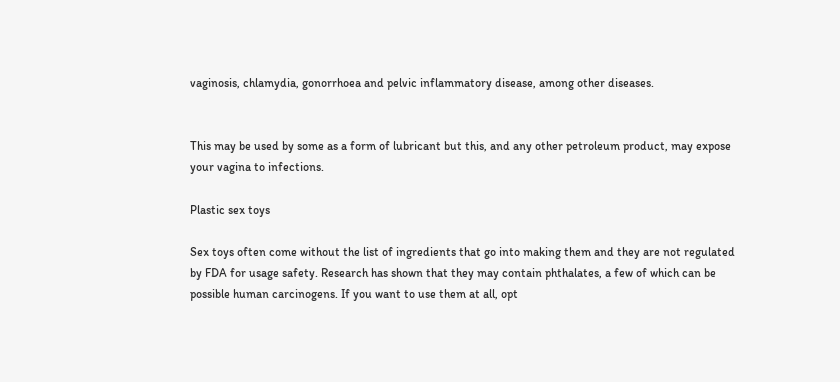vaginosis, chlamydia, gonorrhoea and pelvic inflammatory disease, among other diseases.


This may be used by some as a form of lubricant but this, and any other petroleum product, may expose your vagina to infections.

Plastic sex toys

Sex toys often come without the list of ingredients that go into making them and they are not regulated by FDA for usage safety. Research has shown that they may contain phthalates, a few of which can be possible human carcinogens. If you want to use them at all, opt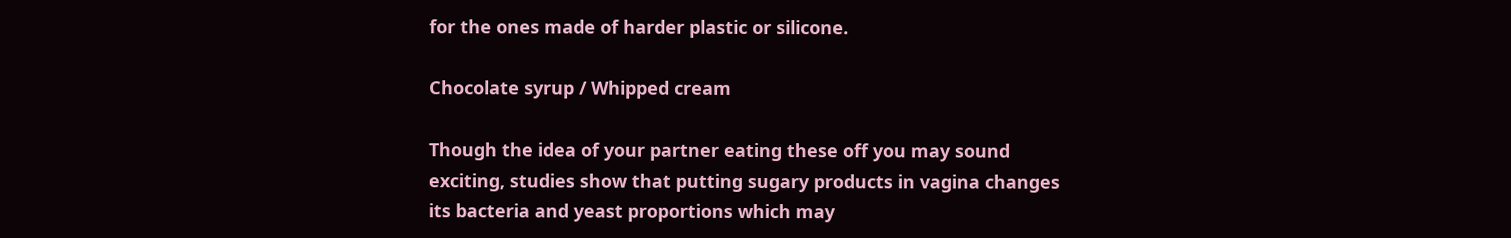for the ones made of harder plastic or silicone.

Chocolate syrup / Whipped cream

Though the idea of your partner eating these off you may sound exciting, studies show that putting sugary products in vagina changes its bacteria and yeast proportions which may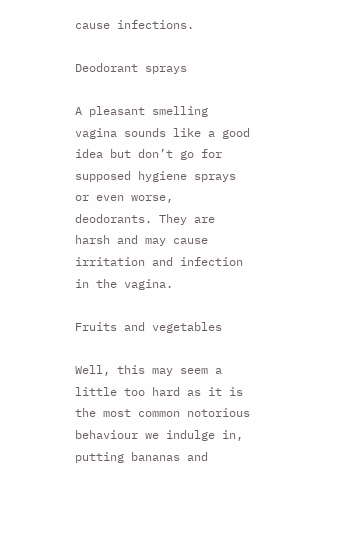cause infections.

Deodorant sprays

A pleasant smelling vagina sounds like a good idea but don’t go for supposed hygiene sprays or even worse, deodorants. They are harsh and may cause irritation and infection in the vagina.

Fruits and vegetables

Well, this may seem a little too hard as it is the most common notorious behaviour we indulge in, putting bananas and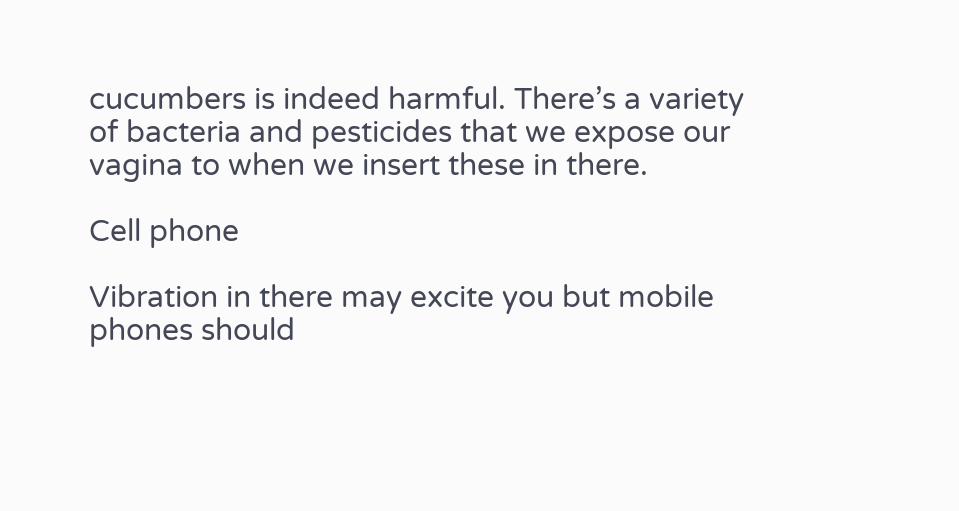cucumbers is indeed harmful. There’s a variety of bacteria and pesticides that we expose our vagina to when we insert these in there.

Cell phone

Vibration in there may excite you but mobile phones should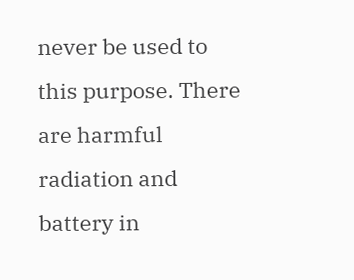never be used to this purpose. There are harmful radiation and battery in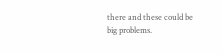there and these could be big problems.